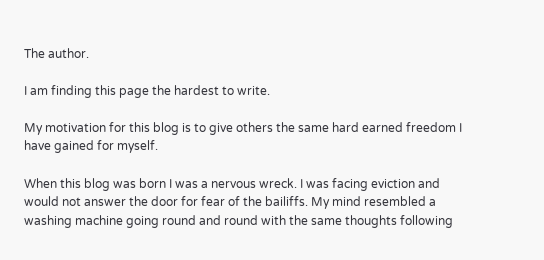The author.

I am finding this page the hardest to write.

My motivation for this blog is to give others the same hard earned freedom I have gained for myself.

When this blog was born I was a nervous wreck. I was facing eviction and would not answer the door for fear of the bailiffs. My mind resembled a washing machine going round and round with the same thoughts following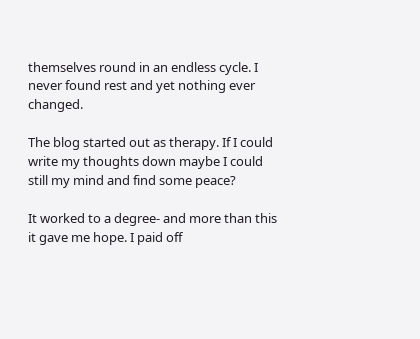themselves round in an endless cycle. I never found rest and yet nothing ever changed.

The blog started out as therapy. If I could write my thoughts down maybe I could still my mind and find some peace?

It worked to a degree- and more than this it gave me hope. I paid off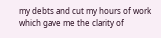my debts and cut my hours of work which gave me the clarity of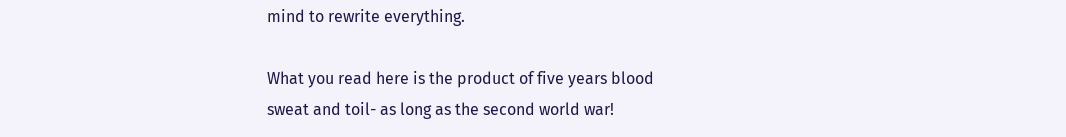mind to rewrite everything.

What you read here is the product of five years blood sweat and toil- as long as the second world war!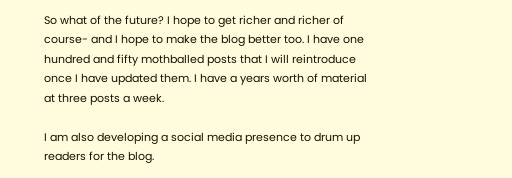So what of the future? I hope to get richer and richer of course- and I hope to make the blog better too. I have one hundred and fifty mothballed posts that I will reintroduce once I have updated them. I have a years worth of material at three posts a week.

I am also developing a social media presence to drum up readers for the blog.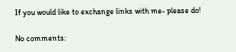If you would like to exchange links with me- please do!

No comments: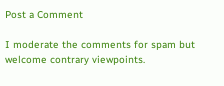Post a Comment

I moderate the comments for spam but welcome contrary viewpoints.